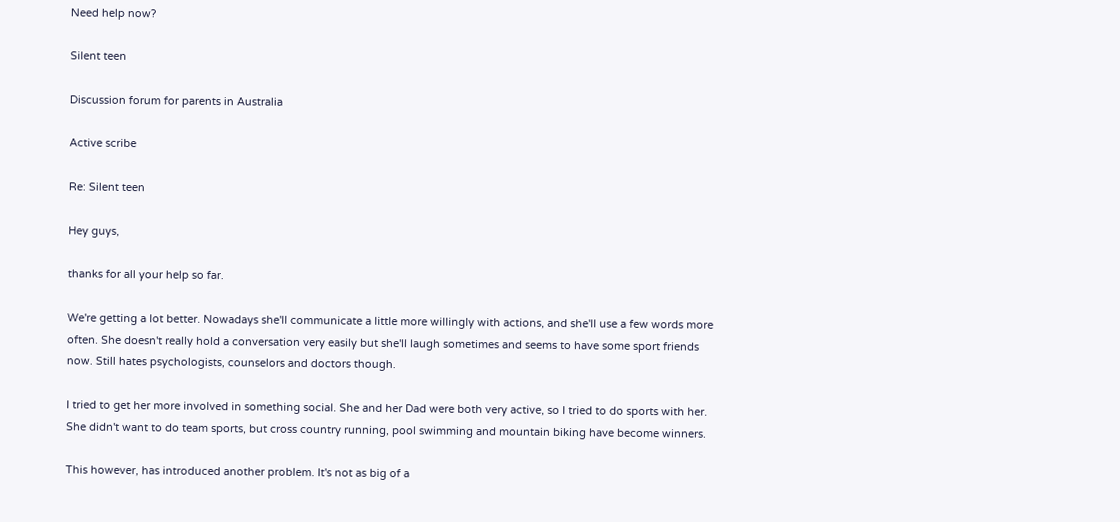Need help now?

Silent teen

Discussion forum for parents in Australia

Active scribe

Re: Silent teen

Hey guys,

thanks for all your help so far.

We're getting a lot better. Nowadays she'll communicate a little more willingly with actions, and she'll use a few words more often. She doesn't really hold a conversation very easily but she'll laugh sometimes and seems to have some sport friends now. Still hates psychologists, counselors and doctors though.

I tried to get her more involved in something social. She and her Dad were both very active, so I tried to do sports with her. She didn't want to do team sports, but cross country running, pool swimming and mountain biking have become winners.

This however, has introduced another problem. It's not as big of a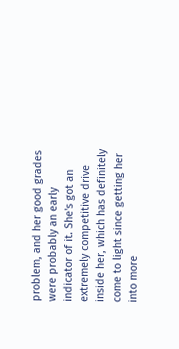problem, and her good grades were probably an early indicator of it. She's got an extremely competitive drive inside her, which has definitely come to light since getting her into more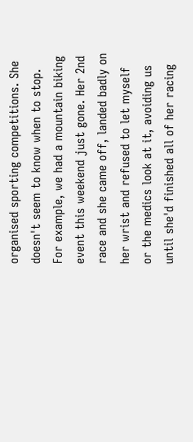organised sporting competitions. She doesn't seem to know when to stop. For example, we had a mountain biking event this weekend just gone. Her 2nd race and she came off, landed badly on her wrist and refused to let myself or the medics look at it, avoiding us until she'd finished all of her racing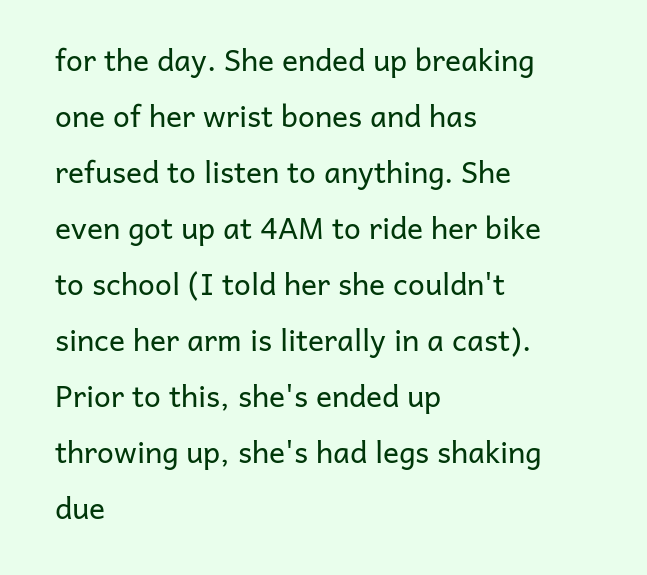for the day. She ended up breaking one of her wrist bones and has refused to listen to anything. She even got up at 4AM to ride her bike to school (I told her she couldn't since her arm is literally in a cast). Prior to this, she's ended up throwing up, she's had legs shaking due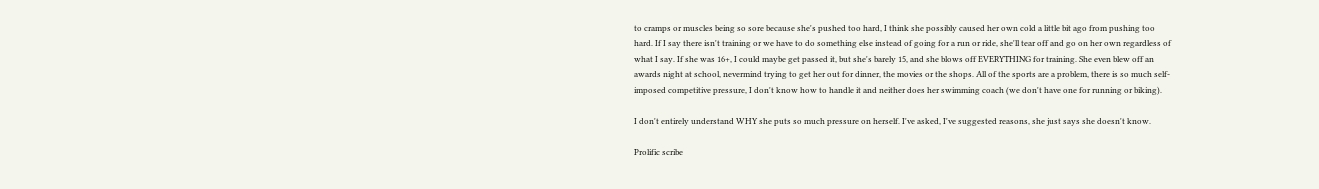to cramps or muscles being so sore because she's pushed too hard, I think she possibly caused her own cold a little bit ago from pushing too hard. If I say there isn't training or we have to do something else instead of going for a run or ride, she'll tear off and go on her own regardless of what I say. If she was 16+, I could maybe get passed it, but she's barely 15, and she blows off EVERYTHING for training. She even blew off an awards night at school, nevermind trying to get her out for dinner, the movies or the shops. All of the sports are a problem, there is so much self-imposed competitive pressure, I don't know how to handle it and neither does her swimming coach (we don't have one for running or biking).

I don't entirely understand WHY she puts so much pressure on herself. I've asked, I've suggested reasons, she just says she doesn't know.

Prolific scribe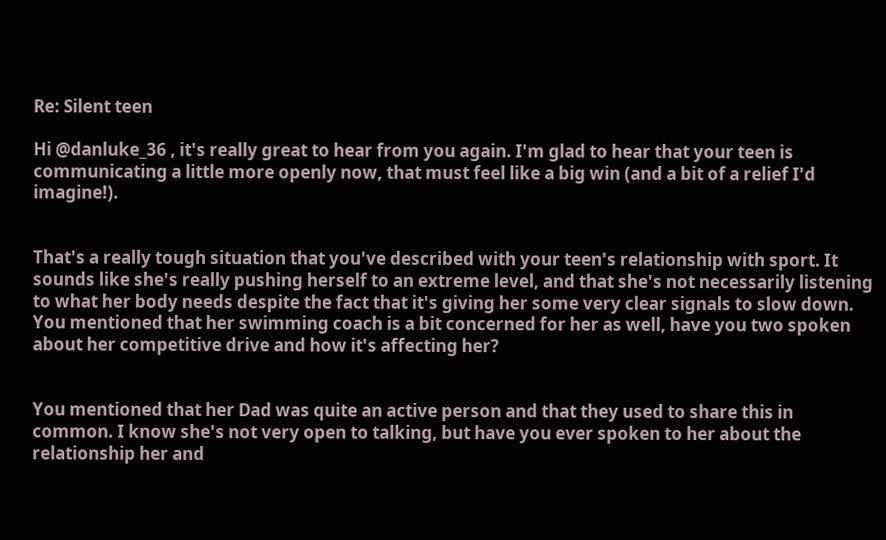Re: Silent teen

Hi @danluke_36 , it's really great to hear from you again. I'm glad to hear that your teen is communicating a little more openly now, that must feel like a big win (and a bit of a relief I'd imagine!).


That's a really tough situation that you've described with your teen's relationship with sport. It sounds like she's really pushing herself to an extreme level, and that she's not necessarily listening to what her body needs despite the fact that it's giving her some very clear signals to slow down. You mentioned that her swimming coach is a bit concerned for her as well, have you two spoken about her competitive drive and how it's affecting her?


You mentioned that her Dad was quite an active person and that they used to share this in common. I know she's not very open to talking, but have you ever spoken to her about the relationship her and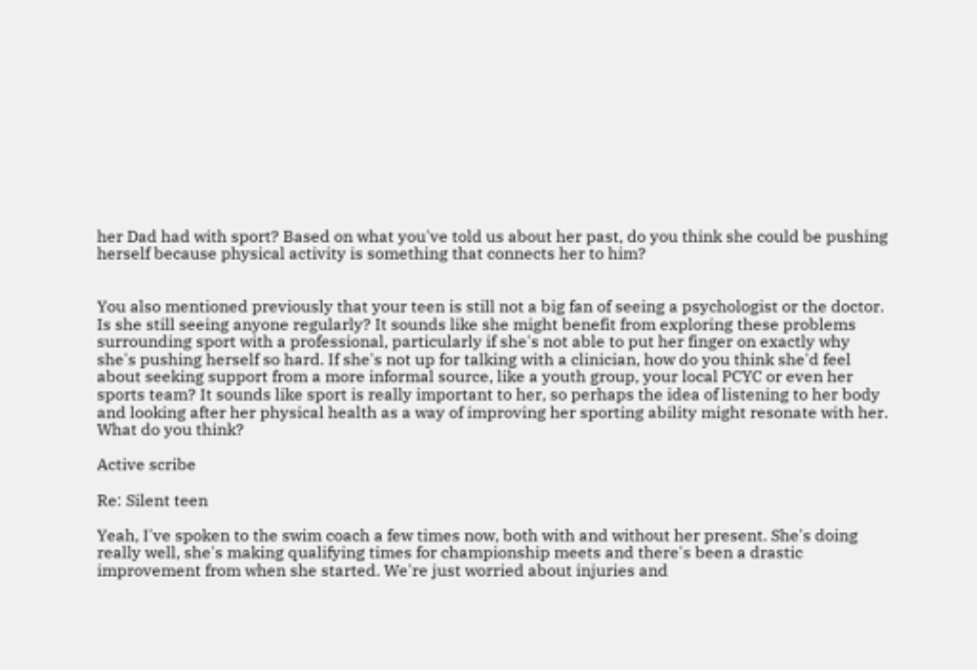her Dad had with sport? Based on what you've told us about her past, do you think she could be pushing herself because physical activity is something that connects her to him?


You also mentioned previously that your teen is still not a big fan of seeing a psychologist or the doctor. Is she still seeing anyone regularly? It sounds like she might benefit from exploring these problems surrounding sport with a professional, particularly if she's not able to put her finger on exactly why she's pushing herself so hard. If she's not up for talking with a clinician, how do you think she'd feel about seeking support from a more informal source, like a youth group, your local PCYC or even her sports team? It sounds like sport is really important to her, so perhaps the idea of listening to her body and looking after her physical health as a way of improving her sporting ability might resonate with her. What do you think?

Active scribe

Re: Silent teen

Yeah, I've spoken to the swim coach a few times now, both with and without her present. She's doing really well, she's making qualifying times for championship meets and there's been a drastic improvement from when she started. We're just worried about injuries and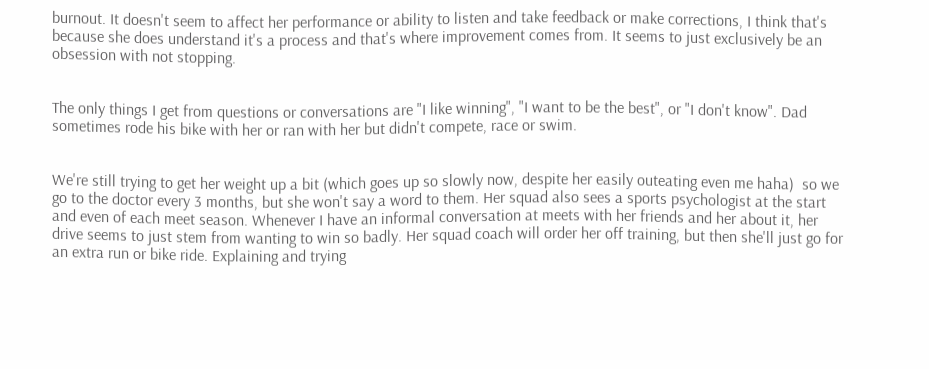burnout. It doesn't seem to affect her performance or ability to listen and take feedback or make corrections, I think that's because she does understand it's a process and that's where improvement comes from. It seems to just exclusively be an obsession with not stopping.


The only things I get from questions or conversations are "I like winning", "I want to be the best", or "I don't know". Dad sometimes rode his bike with her or ran with her but didn't compete, race or swim.


We're still trying to get her weight up a bit (which goes up so slowly now, despite her easily outeating even me haha)  so we go to the doctor every 3 months, but she won't say a word to them. Her squad also sees a sports psychologist at the start and even of each meet season. Whenever I have an informal conversation at meets with her friends and her about it, her drive seems to just stem from wanting to win so badly. Her squad coach will order her off training, but then she'll just go for an extra run or bike ride. Explaining and trying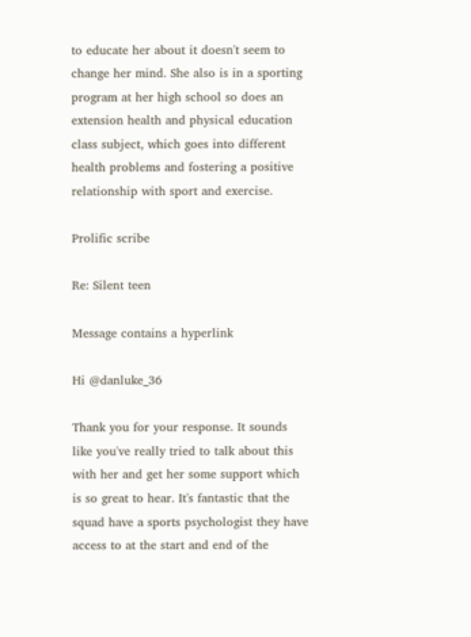to educate her about it doesn't seem to change her mind. She also is in a sporting program at her high school so does an extension health and physical education class subject, which goes into different health problems and fostering a positive relationship with sport and exercise.

Prolific scribe

Re: Silent teen

Message contains a hyperlink

Hi @danluke_36

Thank you for your response. It sounds like you've really tried to talk about this with her and get her some support which is so great to hear. It's fantastic that the squad have a sports psychologist they have access to at the start and end of the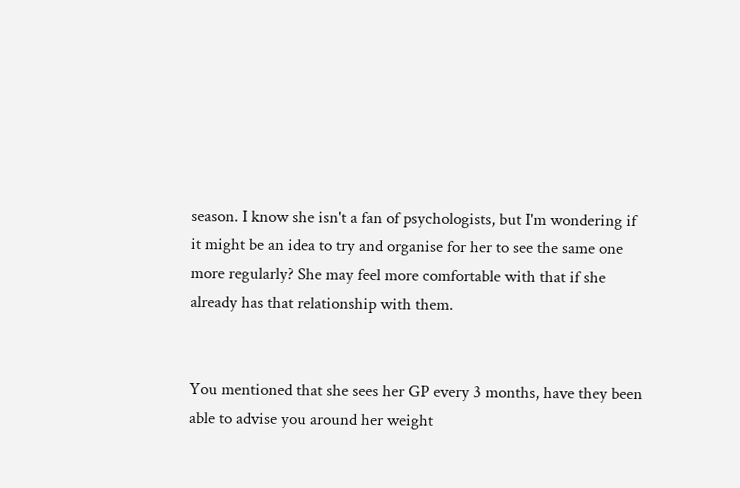season. I know she isn't a fan of psychologists, but I'm wondering if it might be an idea to try and organise for her to see the same one more regularly? She may feel more comfortable with that if she already has that relationship with them.


You mentioned that she sees her GP every 3 months, have they been able to advise you around her weight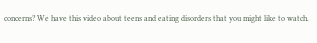concerns? We have this video about teens and eating disorders that you might like to watch.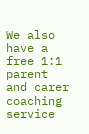We also have a free 1:1 parent and carer coaching service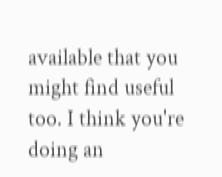available that you might find useful too. I think you're doing an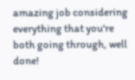amazing job considering everything that you're both going through, well done!